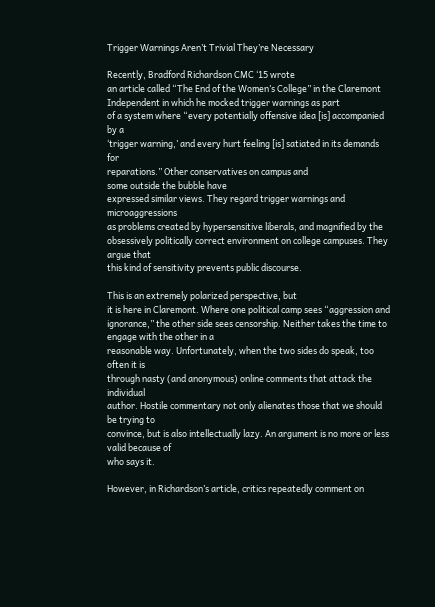Trigger Warnings Aren’t Trivial They’re Necessary

Recently, Bradford Richardson CMC ‘15 wrote
an article called “The End of the Women’s College” in the Claremont Independent in which he mocked trigger warnings as part
of a system where “every potentially offensive idea [is] accompanied by a
‘trigger warning,’ and every hurt feeling [is] satiated in its demands for
reparations.” Other conservatives on campus and
some outside the bubble have
expressed similar views. They regard trigger warnings and microaggressions
as problems created by hypersensitive liberals, and magnified by the
obsessively politically correct environment on college campuses. They argue that
this kind of sensitivity prevents public discourse.

This is an extremely polarized perspective, but
it is here in Claremont. Where one political camp sees “aggression and ignorance,” the other side sees censorship. Neither takes the time to engage with the other in a
reasonable way. Unfortunately, when the two sides do speak, too often it is
through nasty (and anonymous) online comments that attack the individual
author. Hostile commentary not only alienates those that we should be trying to
convince, but is also intellectually lazy. An argument is no more or less valid because of
who says it.

However, in Richardson’s article, critics repeatedly comment on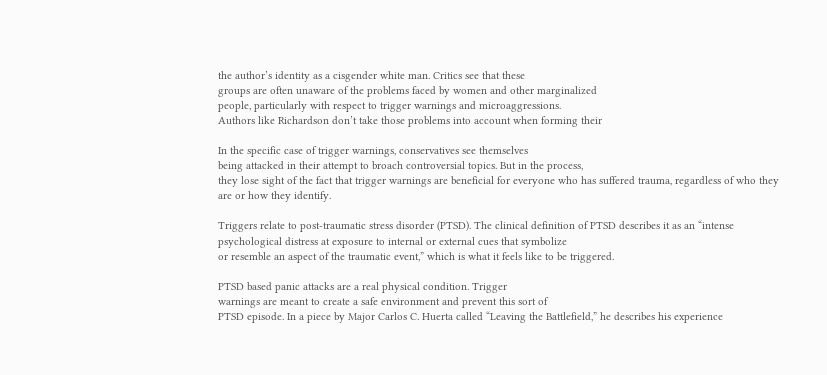the author’s identity as a cisgender white man. Critics see that these
groups are often unaware of the problems faced by women and other marginalized
people, particularly with respect to trigger warnings and microaggressions.
Authors like Richardson don’t take those problems into account when forming their

In the specific case of trigger warnings, conservatives see themselves
being attacked in their attempt to broach controversial topics. But in the process,
they lose sight of the fact that trigger warnings are beneficial for everyone who has suffered trauma, regardless of who they are or how they identify.

Triggers relate to post-traumatic stress disorder (PTSD). The clinical definition of PTSD describes it as an “intense
psychological distress at exposure to internal or external cues that symbolize
or resemble an aspect of the traumatic event,” which is what it feels like to be triggered.

PTSD based panic attacks are a real physical condition. Trigger
warnings are meant to create a safe environment and prevent this sort of
PTSD episode. In a piece by Major Carlos C. Huerta called “Leaving the Battlefield,” he describes his experience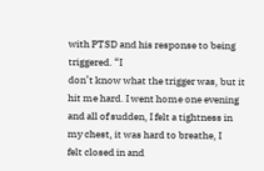with PTSD and his response to being triggered. “I
don’t know what the trigger was, but it hit me hard. I went home one evening
and all of sudden, I felt a tightness in my chest, it was hard to breathe, I
felt closed in and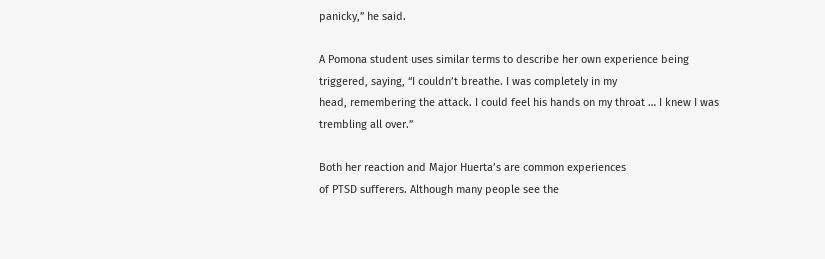panicky,” he said.

A Pomona student uses similar terms to describe her own experience being
triggered, saying, “I couldn’t breathe. I was completely in my
head, remembering the attack. I could feel his hands on my throat … I knew I was
trembling all over.”

Both her reaction and Major Huerta’s are common experiences
of PTSD sufferers. Although many people see the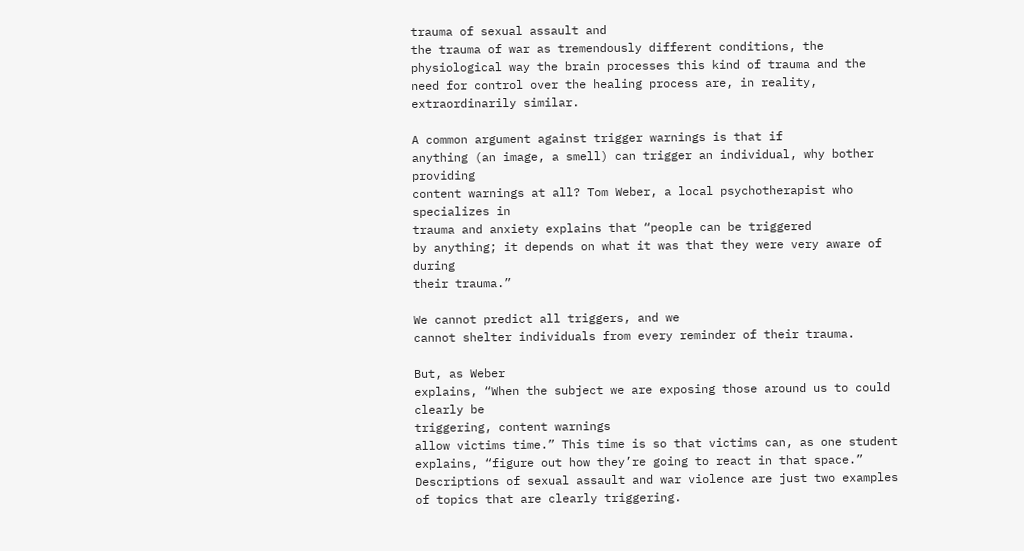trauma of sexual assault and
the trauma of war as tremendously different conditions, the physiological way the brain processes this kind of trauma and the need for control over the healing process are, in reality, extraordinarily similar.

A common argument against trigger warnings is that if
anything (an image, a smell) can trigger an individual, why bother providing
content warnings at all? Tom Weber, a local psychotherapist who specializes in
trauma and anxiety explains that “people can be triggered
by anything; it depends on what it was that they were very aware of during
their trauma.”

We cannot predict all triggers, and we
cannot shelter individuals from every reminder of their trauma.

But, as Weber
explains, “When the subject we are exposing those around us to could clearly be
triggering, content warnings
allow victims time.” This time is so that victims can, as one student explains, “figure out how they’re going to react in that space.” Descriptions of sexual assault and war violence are just two examples of topics that are clearly triggering.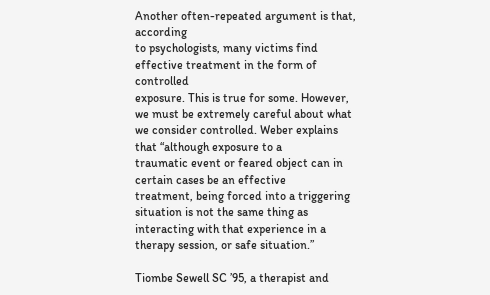Another often-repeated argument is that, according
to psychologists, many victims find effective treatment in the form of controlled
exposure. This is true for some. However, we must be extremely careful about what
we consider controlled. Weber explains that “although exposure to a
traumatic event or feared object can in certain cases be an effective
treatment, being forced into a triggering situation is not the same thing as
interacting with that experience in a therapy session, or safe situation.”

Tiombe Sewell SC ’95, a therapist and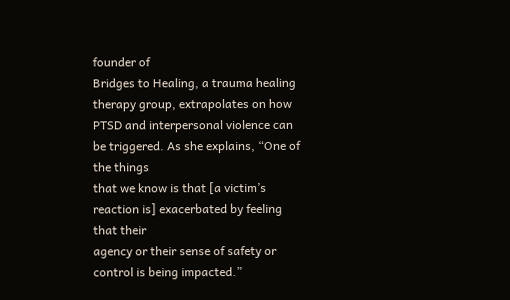founder of
Bridges to Healing, a trauma healing therapy group, extrapolates on how PTSD and interpersonal violence can be triggered. As she explains, “One of the things
that we know is that [a victim’s reaction is] exacerbated by feeling that their
agency or their sense of safety or control is being impacted.”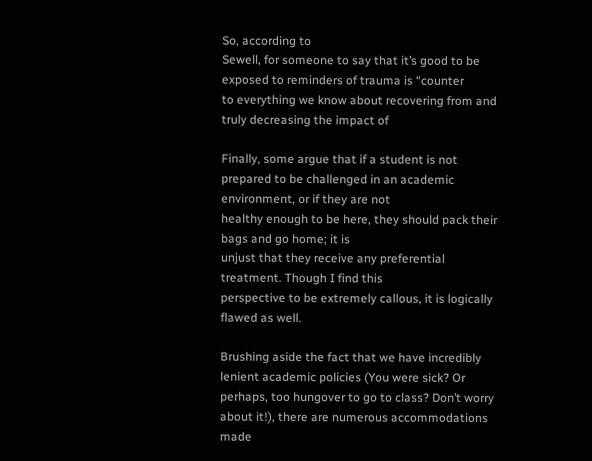So, according to
Sewell, for someone to say that it’s good to be exposed to reminders of trauma is “counter
to everything we know about recovering from and truly decreasing the impact of

Finally, some argue that if a student is not
prepared to be challenged in an academic environment, or if they are not
healthy enough to be here, they should pack their bags and go home; it is
unjust that they receive any preferential treatment. Though I find this
perspective to be extremely callous, it is logically flawed as well.

Brushing aside the fact that we have incredibly
lenient academic policies (You were sick? Or perhaps, too hungover to go to class? Don’t worry about it!), there are numerous accommodations made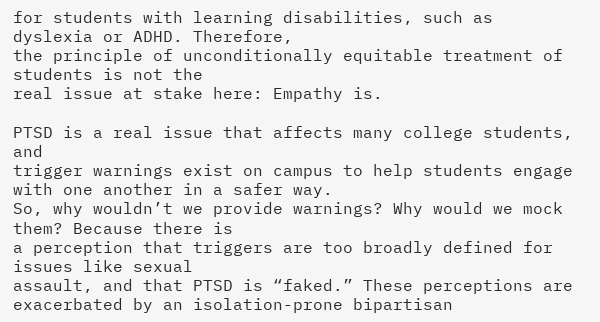for students with learning disabilities, such as dyslexia or ADHD. Therefore,
the principle of unconditionally equitable treatment of students is not the
real issue at stake here: Empathy is.

PTSD is a real issue that affects many college students, and
trigger warnings exist on campus to help students engage with one another in a safer way.
So, why wouldn’t we provide warnings? Why would we mock them? Because there is
a perception that triggers are too broadly defined for issues like sexual
assault, and that PTSD is “faked.” These perceptions are
exacerbated by an isolation-prone bipartisan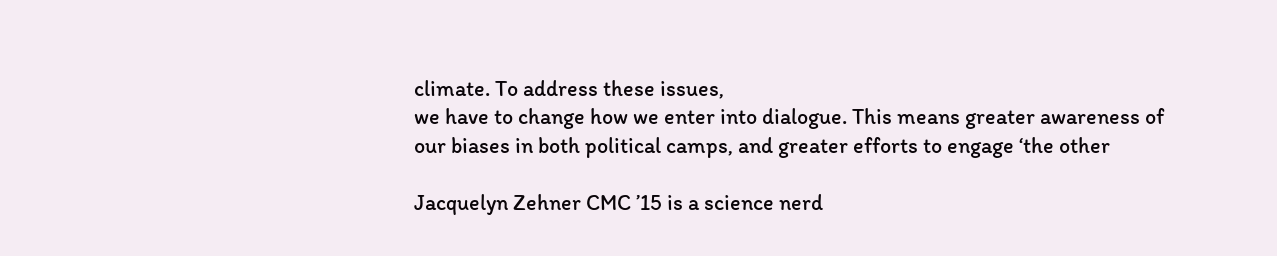climate. To address these issues,
we have to change how we enter into dialogue. This means greater awareness of
our biases in both political camps, and greater efforts to engage ‘the other

Jacquelyn Zehner CMC ’15 is a science nerd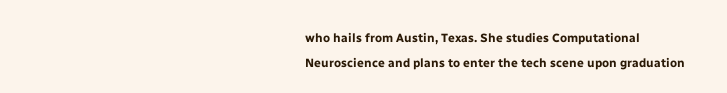who hails from Austin, Texas. She studies Computational Neuroscience and plans to enter the tech scene upon graduation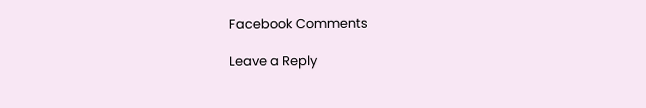Facebook Comments

Leave a Reply